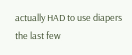actually HAD to use diapers the last few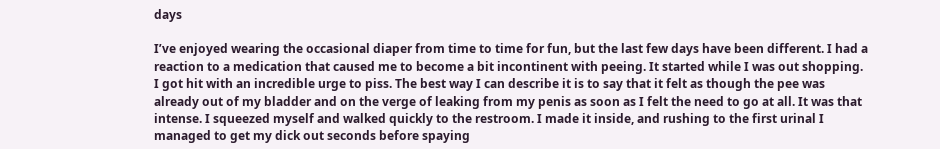days

I’ve enjoyed wearing the occasional diaper from time to time for fun, but the last few days have been different. I had a reaction to a medication that caused me to become a bit incontinent with peeing. It started while I was out shopping. I got hit with an incredible urge to piss. The best way I can describe it is to say that it felt as though the pee was already out of my bladder and on the verge of leaking from my penis as soon as I felt the need to go at all. It was that intense. I squeezed myself and walked quickly to the restroom. I made it inside, and rushing to the first urinal I managed to get my dick out seconds before spaying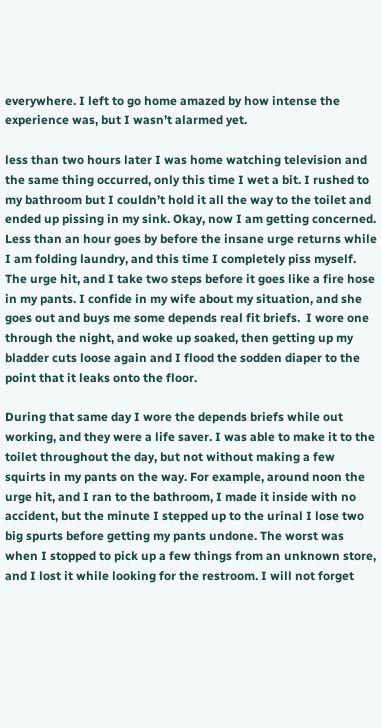everywhere. I left to go home amazed by how intense the experience was, but I wasn’t alarmed yet.

less than two hours later I was home watching television and the same thing occurred, only this time I wet a bit. I rushed to my bathroom but I couldn’t hold it all the way to the toilet and ended up pissing in my sink. Okay, now I am getting concerned. Less than an hour goes by before the insane urge returns while I am folding laundry, and this time I completely piss myself. The urge hit, and I take two steps before it goes like a fire hose in my pants. I confide in my wife about my situation, and she goes out and buys me some depends real fit briefs.  I wore one through the night, and woke up soaked, then getting up my bladder cuts loose again and I flood the sodden diaper to the point that it leaks onto the floor.

During that same day I wore the depends briefs while out working, and they were a life saver. I was able to make it to the toilet throughout the day, but not without making a few squirts in my pants on the way. For example, around noon the urge hit, and I ran to the bathroom, I made it inside with no accident, but the minute I stepped up to the urinal I lose two big spurts before getting my pants undone. The worst was when I stopped to pick up a few things from an unknown store, and I lost it while looking for the restroom. I will not forget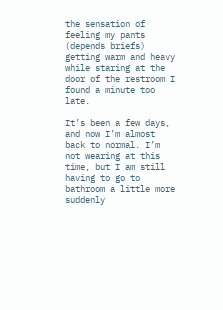the sensation of feeling my pants (depends briefs) getting warm and heavy while staring at the door of the restroom I found a minute too late.

It’s been a few days, and now I’m almost back to normal. I’m not wearing at this time, but I am still having to go to bathroom a little more suddenly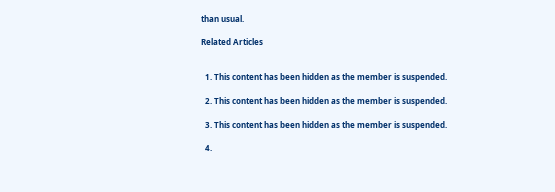than usual.

Related Articles


  1. This content has been hidden as the member is suspended.

  2. This content has been hidden as the member is suspended.

  3. This content has been hidden as the member is suspended.

  4.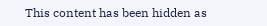This content has been hidden as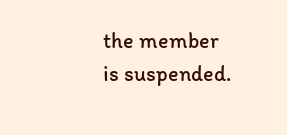the member is suspended.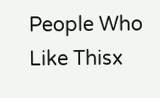People Who Like Thisx